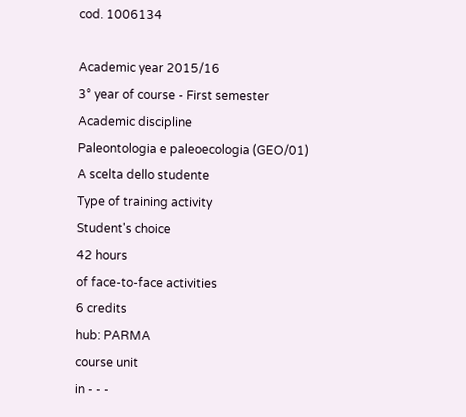cod. 1006134

Academic year 2015/16
3° year of course - First semester
Academic discipline
Paleontologia e paleoecologia (GEO/01)
A scelta dello studente
Type of training activity
Student's choice
42 hours
of face-to-face activities
6 credits
hub: PARMA
course unit
in - - -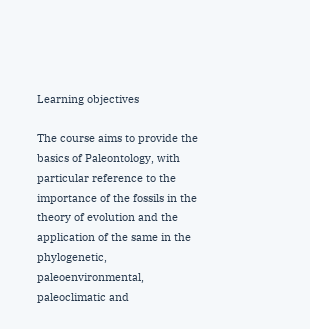Learning objectives

The course aims to provide the basics of Paleontology, with particular reference to the importance of the fossils in the theory of evolution and the application of the same in the phylogenetic, paleoenvironmental, paleoclimatic and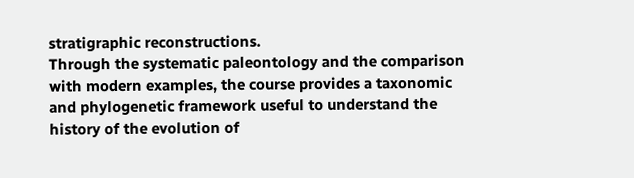stratigraphic reconstructions.
Through the systematic paleontology and the comparison with modern examples, the course provides a taxonomic and phylogenetic framework useful to understand the history of the evolution of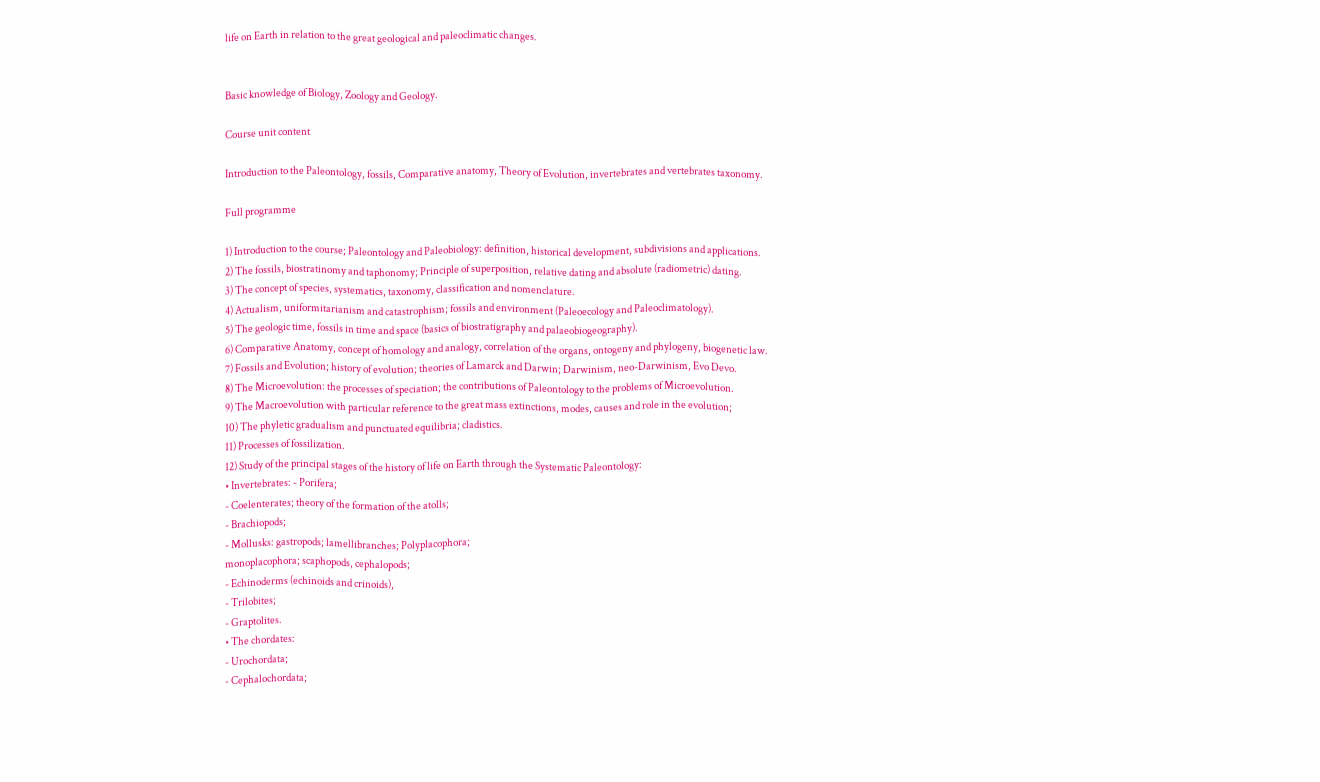life on Earth in relation to the great geological and paleoclimatic changes.


Basic knowledge of Biology, Zoology and Geology.

Course unit content

Introduction to the Paleontology, fossils, Comparative anatomy, Theory of Evolution, invertebrates and vertebrates taxonomy.

Full programme

1) Introduction to the course; Paleontology and Paleobiology: definition, historical development, subdivisions and applications.
2) The fossils, biostratinomy and taphonomy; Principle of superposition, relative dating and absolute (radiometric) dating.
3) The concept of species, systematics, taxonomy, classification and nomenclature.
4) Actualism, uniformitarianism and catastrophism; fossils and environment (Paleoecology and Paleoclimatology).
5) The geologic time, fossils in time and space (basics of biostratigraphy and palaeobiogeography).
6) Comparative Anatomy, concept of homology and analogy, correlation of the organs, ontogeny and phylogeny, biogenetic law.
7) Fossils and Evolution; history of evolution; theories of Lamarck and Darwin; Darwinism, neo-Darwinism, Evo Devo.
8) The Microevolution: the processes of speciation; the contributions of Paleontology to the problems of Microevolution.
9) The Macroevolution with particular reference to the great mass extinctions, modes, causes and role in the evolution;
10) The phyletic gradualism and punctuated equilibria; cladistics.
11) Processes of fossilization.
12) Study of the principal stages of the history of life on Earth through the Systematic Paleontology:
• Invertebrates: - Porifera;
- Coelenterates; theory of the formation of the atolls;
- Brachiopods;
- Mollusks: gastropods; lamellibranches; Polyplacophora;
monoplacophora; scaphopods, cephalopods;
- Echinoderms (echinoids and crinoids),
- Trilobites;
- Graptolites.
• The chordates:
- Urochordata;
- Cephalochordata;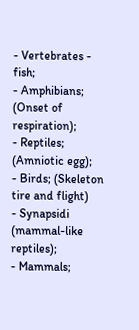- Vertebrates - fish;
- Amphibians; (Onset of respiration);
- Reptiles; (Amniotic egg);
- Birds; (Skeleton tire and flight)
- Synapsidi (mammal-like reptiles);
- Mammals;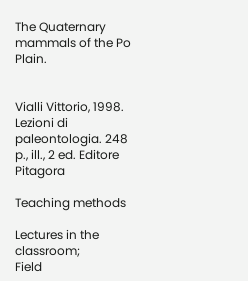The Quaternary mammals of the Po Plain.


Vialli Vittorio, 1998. Lezioni di paleontologia. 248 p., ill., 2 ed. Editore Pitagora

Teaching methods

Lectures in the classroom;
Field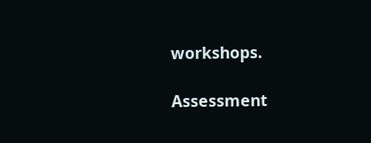workshops.

Assessment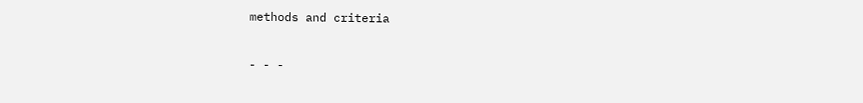methods and criteria

- - -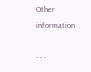Other information

- - -